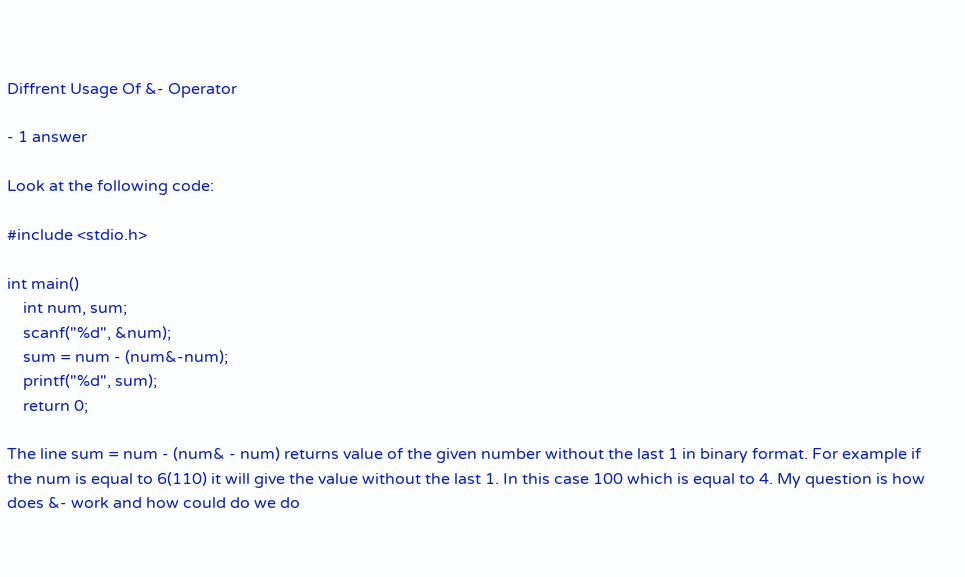Diffrent Usage Of &- Operator

- 1 answer

Look at the following code:

#include <stdio.h>

int main()
    int num, sum;
    scanf("%d", &num);
    sum = num - (num&-num);
    printf("%d", sum);
    return 0;

The line sum = num - (num& - num) returns value of the given number without the last 1 in binary format. For example if the num is equal to 6(110) it will give the value without the last 1. In this case 100 which is equal to 4. My question is how does &- work and how could do we do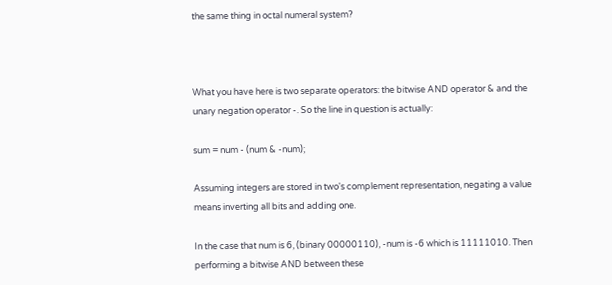the same thing in octal numeral system?



What you have here is two separate operators: the bitwise AND operator & and the unary negation operator -. So the line in question is actually:

sum = num - (num & -num);

Assuming integers are stored in two's complement representation, negating a value means inverting all bits and adding one.

In the case that num is 6, (binary 00000110), -num is -6 which is 11111010. Then performing a bitwise AND between these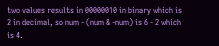two values results in 00000010 in binary which is 2 in decimal, so num - (num & -num) is 6 - 2 which is 4.